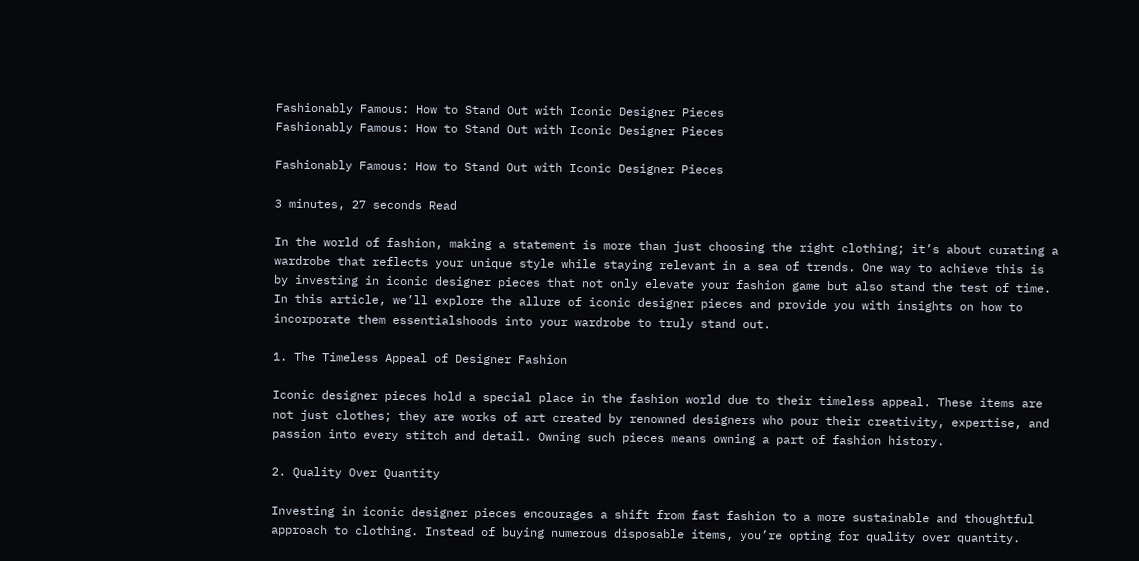Fashionably Famous: How to Stand Out with Iconic Designer Pieces
Fashionably Famous: How to Stand Out with Iconic Designer Pieces

Fashionably Famous: How to Stand Out with Iconic Designer Pieces

3 minutes, 27 seconds Read

In the world of fashion, making a statement is more than just choosing the right clothing; it’s about curating a wardrobe that reflects your unique style while staying relevant in a sea of trends. One way to achieve this is by investing in iconic designer pieces that not only elevate your fashion game but also stand the test of time. In this article, we’ll explore the allure of iconic designer pieces and provide you with insights on how to incorporate them essentialshoods into your wardrobe to truly stand out.

1. The Timeless Appeal of Designer Fashion

Iconic designer pieces hold a special place in the fashion world due to their timeless appeal. These items are not just clothes; they are works of art created by renowned designers who pour their creativity, expertise, and passion into every stitch and detail. Owning such pieces means owning a part of fashion history.

2. Quality Over Quantity

Investing in iconic designer pieces encourages a shift from fast fashion to a more sustainable and thoughtful approach to clothing. Instead of buying numerous disposable items, you’re opting for quality over quantity.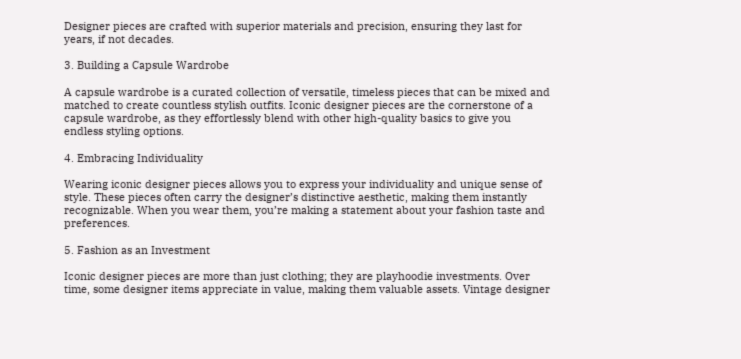Designer pieces are crafted with superior materials and precision, ensuring they last for years, if not decades.

3. Building a Capsule Wardrobe

A capsule wardrobe is a curated collection of versatile, timeless pieces that can be mixed and matched to create countless stylish outfits. Iconic designer pieces are the cornerstone of a capsule wardrobe, as they effortlessly blend with other high-quality basics to give you endless styling options.

4. Embracing Individuality

Wearing iconic designer pieces allows you to express your individuality and unique sense of style. These pieces often carry the designer’s distinctive aesthetic, making them instantly recognizable. When you wear them, you’re making a statement about your fashion taste and preferences.

5. Fashion as an Investment

Iconic designer pieces are more than just clothing; they are playhoodie investments. Over time, some designer items appreciate in value, making them valuable assets. Vintage designer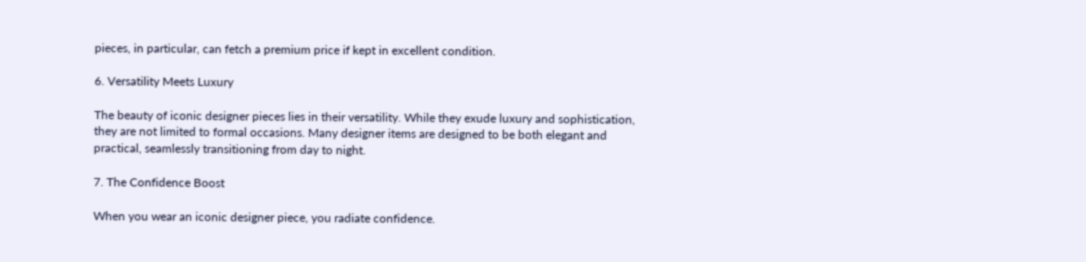pieces, in particular, can fetch a premium price if kept in excellent condition.

6. Versatility Meets Luxury

The beauty of iconic designer pieces lies in their versatility. While they exude luxury and sophistication, they are not limited to formal occasions. Many designer items are designed to be both elegant and practical, seamlessly transitioning from day to night.

7. The Confidence Boost

When you wear an iconic designer piece, you radiate confidence.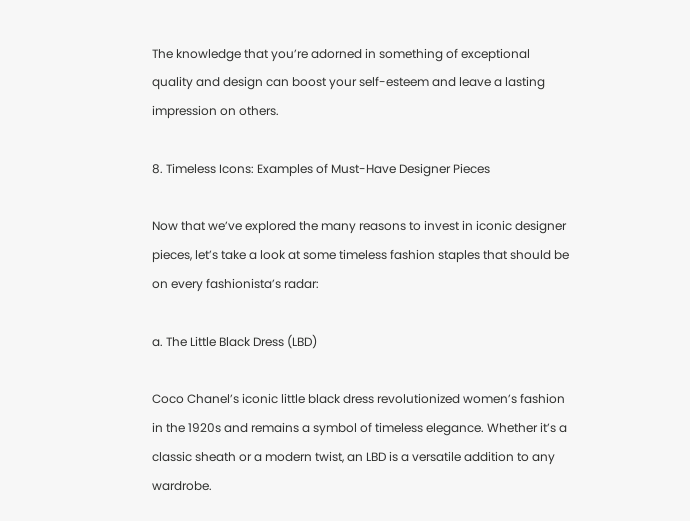The knowledge that you’re adorned in something of exceptional quality and design can boost your self-esteem and leave a lasting impression on others.

8. Timeless Icons: Examples of Must-Have Designer Pieces

Now that we’ve explored the many reasons to invest in iconic designer pieces, let’s take a look at some timeless fashion staples that should be on every fashionista’s radar:

a. The Little Black Dress (LBD)

Coco Chanel’s iconic little black dress revolutionized women’s fashion in the 1920s and remains a symbol of timeless elegance. Whether it’s a classic sheath or a modern twist, an LBD is a versatile addition to any wardrobe.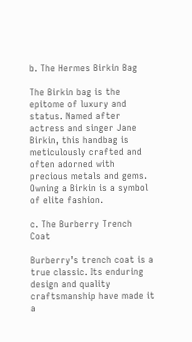b. The Hermes Birkin Bag

The Birkin bag is the epitome of luxury and status. Named after actress and singer Jane Birkin, this handbag is meticulously crafted and often adorned with precious metals and gems. Owning a Birkin is a symbol of elite fashion.

c. The Burberry Trench Coat

Burberry’s trench coat is a true classic. Its enduring design and quality craftsmanship have made it a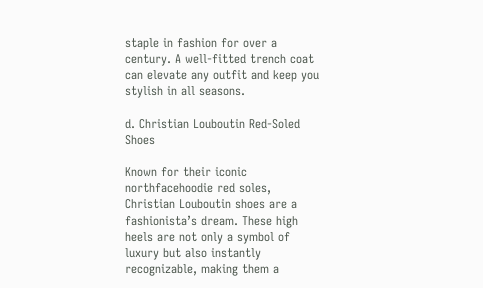staple in fashion for over a century. A well-fitted trench coat can elevate any outfit and keep you stylish in all seasons.

d. Christian Louboutin Red-Soled Shoes

Known for their iconic northfacehoodie red soles, Christian Louboutin shoes are a fashionista’s dream. These high heels are not only a symbol of luxury but also instantly recognizable, making them a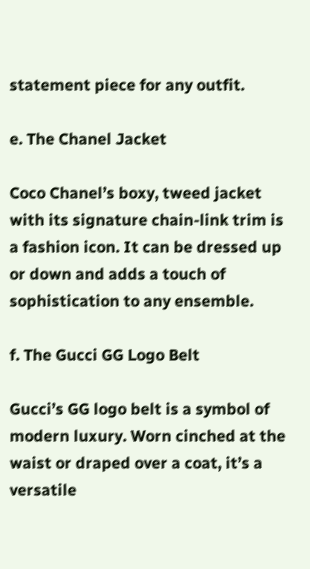statement piece for any outfit.

e. The Chanel Jacket

Coco Chanel’s boxy, tweed jacket with its signature chain-link trim is a fashion icon. It can be dressed up or down and adds a touch of sophistication to any ensemble.

f. The Gucci GG Logo Belt

Gucci’s GG logo belt is a symbol of modern luxury. Worn cinched at the waist or draped over a coat, it’s a versatile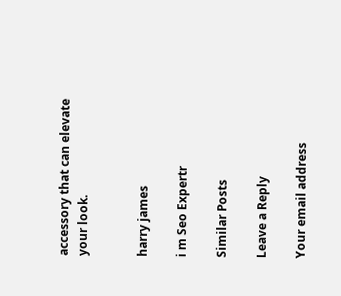accessory that can elevate your look.


harry james

i m Seo Expertr

Similar Posts

Leave a Reply

Your email address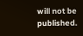will not be published.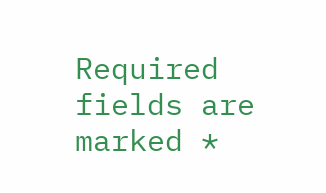Required fields are marked *